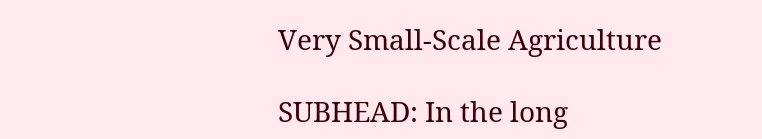Very Small-Scale Agriculture

SUBHEAD: In the long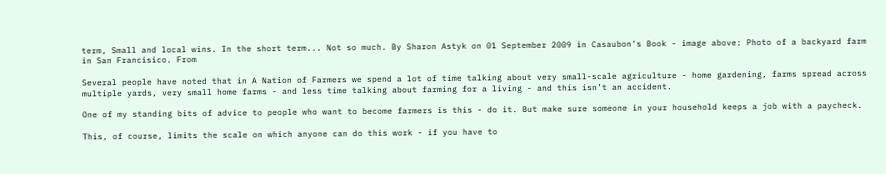term, Small and local wins. In the short term... Not so much. By Sharon Astyk on 01 September 2009 in Casaubon's Book - image above: Photo of a backyard farm in San Francisico. From

Several people have noted that in A Nation of Farmers we spend a lot of time talking about very small-scale agriculture - home gardening, farms spread across multiple yards, very small home farms - and less time talking about farming for a living - and this isn’t an accident.

One of my standing bits of advice to people who want to become farmers is this - do it. But make sure someone in your household keeps a job with a paycheck.

This, of course, limits the scale on which anyone can do this work - if you have to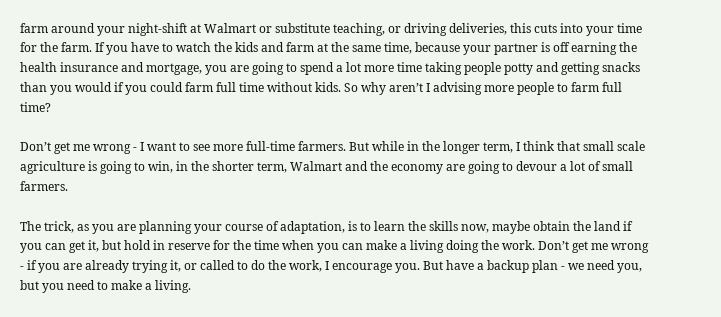farm around your night-shift at Walmart or substitute teaching, or driving deliveries, this cuts into your time for the farm. If you have to watch the kids and farm at the same time, because your partner is off earning the health insurance and mortgage, you are going to spend a lot more time taking people potty and getting snacks than you would if you could farm full time without kids. So why aren’t I advising more people to farm full time?

Don’t get me wrong - I want to see more full-time farmers. But while in the longer term, I think that small scale agriculture is going to win, in the shorter term, Walmart and the economy are going to devour a lot of small farmers.

The trick, as you are planning your course of adaptation, is to learn the skills now, maybe obtain the land if you can get it, but hold in reserve for the time when you can make a living doing the work. Don’t get me wrong - if you are already trying it, or called to do the work, I encourage you. But have a backup plan - we need you, but you need to make a living.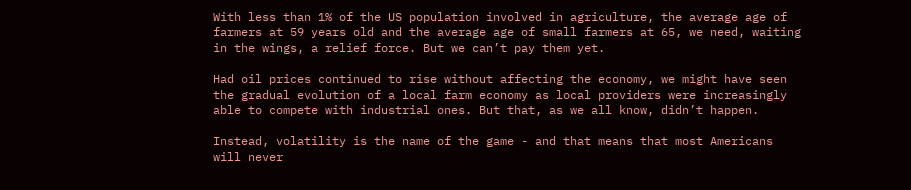With less than 1% of the US population involved in agriculture, the average age of farmers at 59 years old and the average age of small farmers at 65, we need, waiting in the wings, a relief force. But we can’t pay them yet.

Had oil prices continued to rise without affecting the economy, we might have seen the gradual evolution of a local farm economy as local providers were increasingly able to compete with industrial ones. But that, as we all know, didn’t happen.

Instead, volatility is the name of the game - and that means that most Americans will never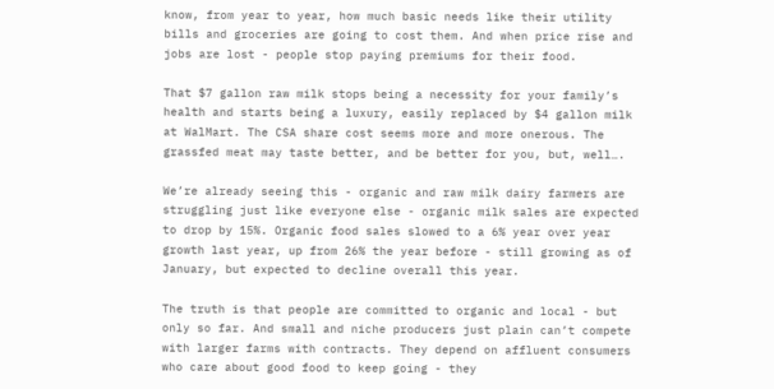know, from year to year, how much basic needs like their utility bills and groceries are going to cost them. And when price rise and jobs are lost - people stop paying premiums for their food.

That $7 gallon raw milk stops being a necessity for your family’s health and starts being a luxury, easily replaced by $4 gallon milk at WalMart. The CSA share cost seems more and more onerous. The grassfed meat may taste better, and be better for you, but, well….

We’re already seeing this - organic and raw milk dairy farmers are struggling just like everyone else - organic milk sales are expected to drop by 15%. Organic food sales slowed to a 6% year over year growth last year, up from 26% the year before - still growing as of January, but expected to decline overall this year.

The truth is that people are committed to organic and local - but only so far. And small and niche producers just plain can’t compete with larger farms with contracts. They depend on affluent consumers who care about good food to keep going - they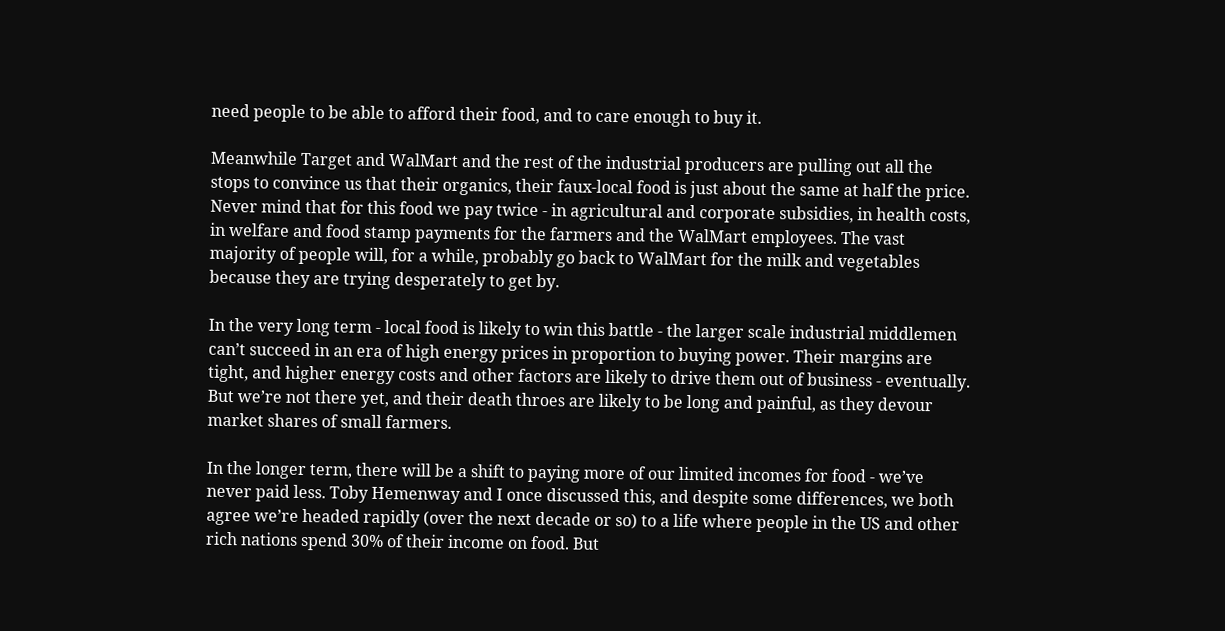need people to be able to afford their food, and to care enough to buy it.

Meanwhile Target and WalMart and the rest of the industrial producers are pulling out all the stops to convince us that their organics, their faux-local food is just about the same at half the price. Never mind that for this food we pay twice - in agricultural and corporate subsidies, in health costs, in welfare and food stamp payments for the farmers and the WalMart employees. The vast majority of people will, for a while, probably go back to WalMart for the milk and vegetables because they are trying desperately to get by.

In the very long term - local food is likely to win this battle - the larger scale industrial middlemen can’t succeed in an era of high energy prices in proportion to buying power. Their margins are tight, and higher energy costs and other factors are likely to drive them out of business - eventually. But we’re not there yet, and their death throes are likely to be long and painful, as they devour market shares of small farmers.

In the longer term, there will be a shift to paying more of our limited incomes for food - we’ve never paid less. Toby Hemenway and I once discussed this, and despite some differences, we both agree we’re headed rapidly (over the next decade or so) to a life where people in the US and other rich nations spend 30% of their income on food. But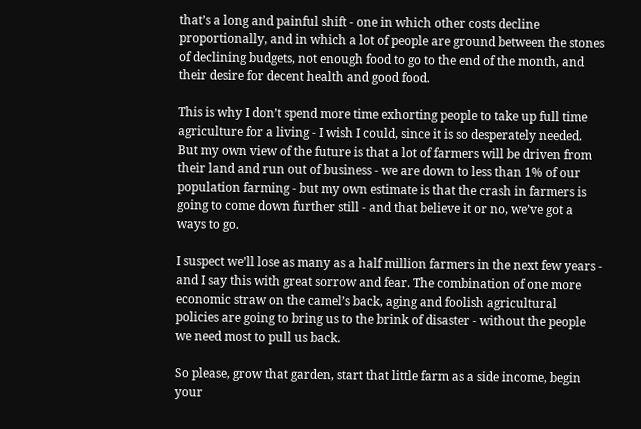that’s a long and painful shift - one in which other costs decline proportionally, and in which a lot of people are ground between the stones of declining budgets, not enough food to go to the end of the month, and their desire for decent health and good food.

This is why I don’t spend more time exhorting people to take up full time agriculture for a living - I wish I could, since it is so desperately needed. But my own view of the future is that a lot of farmers will be driven from their land and run out of business - we are down to less than 1% of our population farming - but my own estimate is that the crash in farmers is going to come down further still - and that believe it or no, we’ve got a ways to go.

I suspect we’ll lose as many as a half million farmers in the next few years - and I say this with great sorrow and fear. The combination of one more economic straw on the camel’s back, aging and foolish agricultural policies are going to bring us to the brink of disaster - without the people we need most to pull us back.

So please, grow that garden, start that little farm as a side income, begin your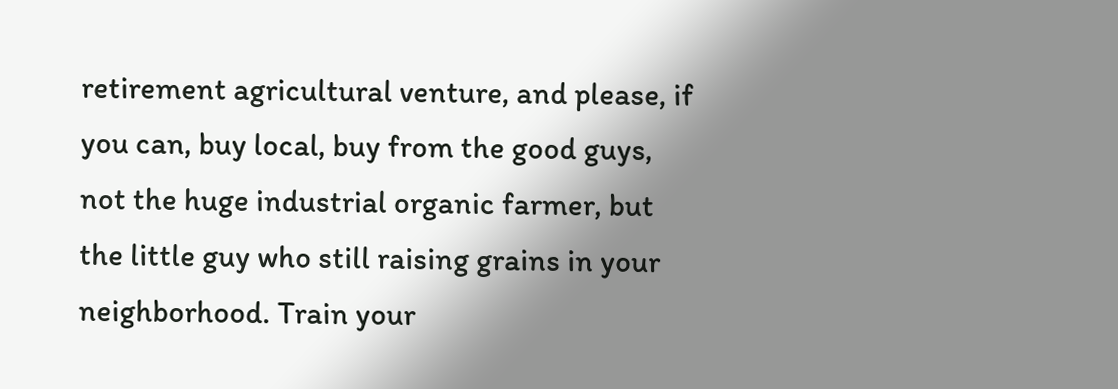retirement agricultural venture, and please, if you can, buy local, buy from the good guys, not the huge industrial organic farmer, but the little guy who still raising grains in your neighborhood. Train your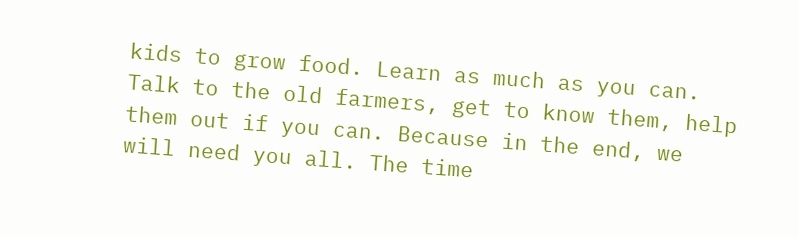kids to grow food. Learn as much as you can. Talk to the old farmers, get to know them, help them out if you can. Because in the end, we will need you all. The time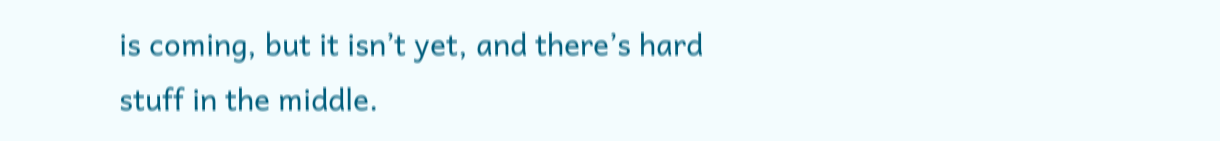is coming, but it isn’t yet, and there’s hard stuff in the middle.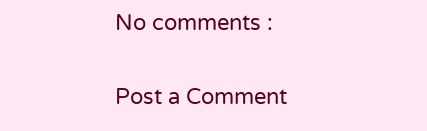No comments :

Post a Comment